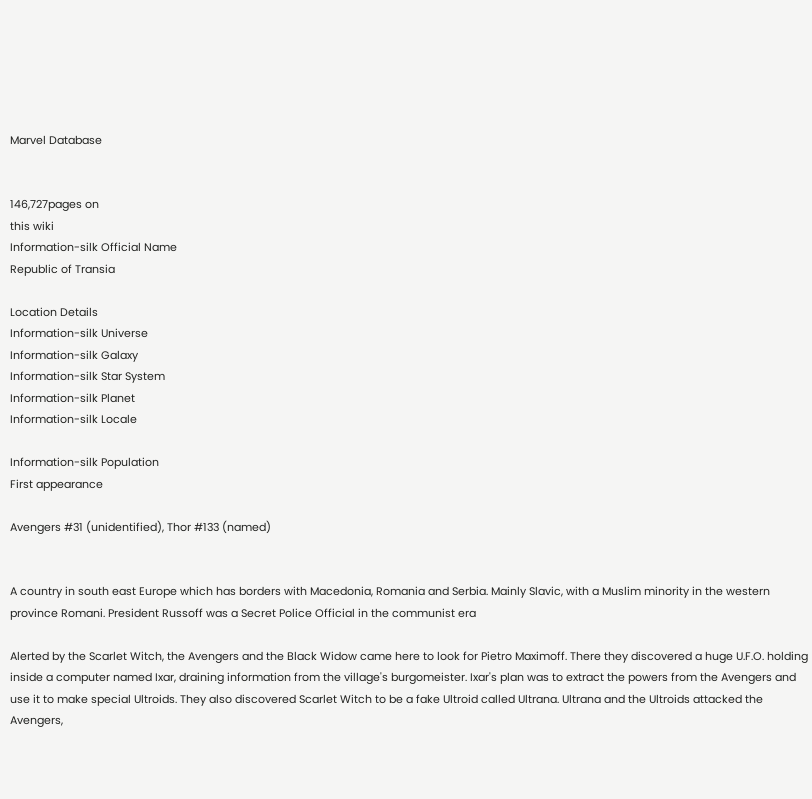Marvel Database


146,727pages on
this wiki
Information-silk Official Name
Republic of Transia

Location Details
Information-silk Universe
Information-silk Galaxy
Information-silk Star System
Information-silk Planet
Information-silk Locale

Information-silk Population
First appearance

Avengers #31 (unidentified), Thor #133 (named)


A country in south east Europe which has borders with Macedonia, Romania and Serbia. Mainly Slavic, with a Muslim minority in the western province Romani. President Russoff was a Secret Police Official in the communist era

Alerted by the Scarlet Witch, the Avengers and the Black Widow came here to look for Pietro Maximoff. There they discovered a huge U.F.O. holding inside a computer named Ixar, draining information from the village's burgomeister. Ixar's plan was to extract the powers from the Avengers and use it to make special Ultroids. They also discovered Scarlet Witch to be a fake Ultroid called Ultrana. Ultrana and the Ultroids attacked the Avengers,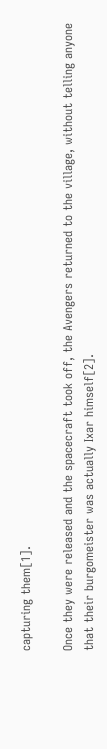capturing them[1].

Once they were released and the spacecraft took off, the Avengers returned to the village, without telling anyone that their burgomeister was actually Ixar himself[2].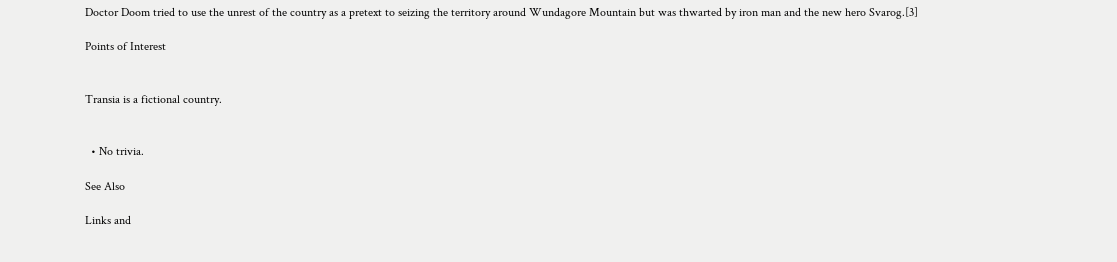Doctor Doom tried to use the unrest of the country as a pretext to seizing the territory around Wundagore Mountain but was thwarted by iron man and the new hero Svarog.[3]

Points of Interest


Transia is a fictional country.


  • No trivia.

See Also

Links and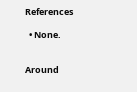References

  • None.


Around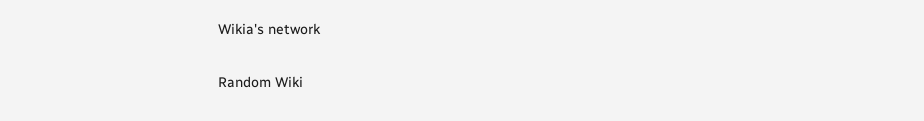Wikia's network

Random Wiki